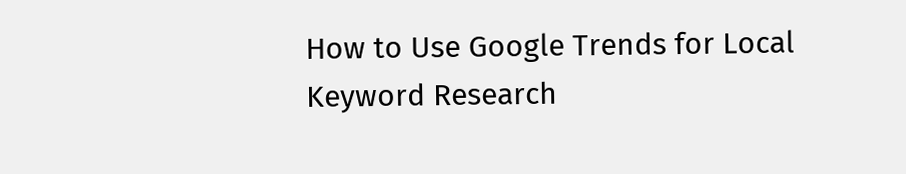How to Use Google Trends for Local Keyword Research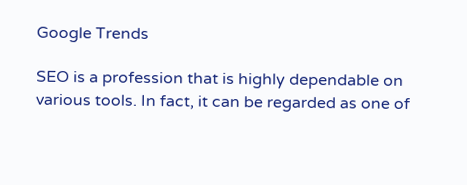Google Trends

SEO is a profession that is highly dependable on various tools. In fact, it can be regarded as one of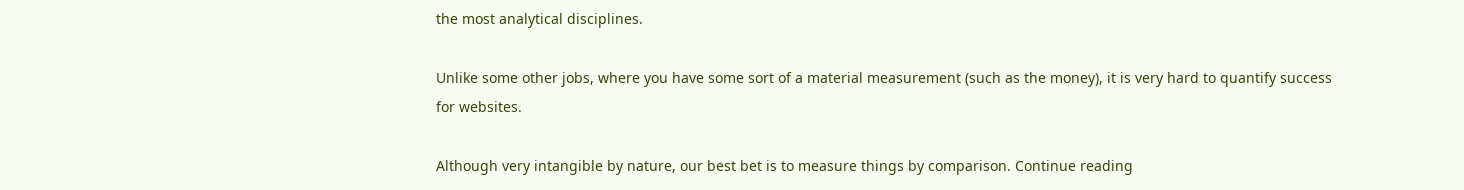the most analytical disciplines.

Unlike some other jobs, where you have some sort of a material measurement (such as the money), it is very hard to quantify success for websites.

Although very intangible by nature, our best bet is to measure things by comparison. Continue reading